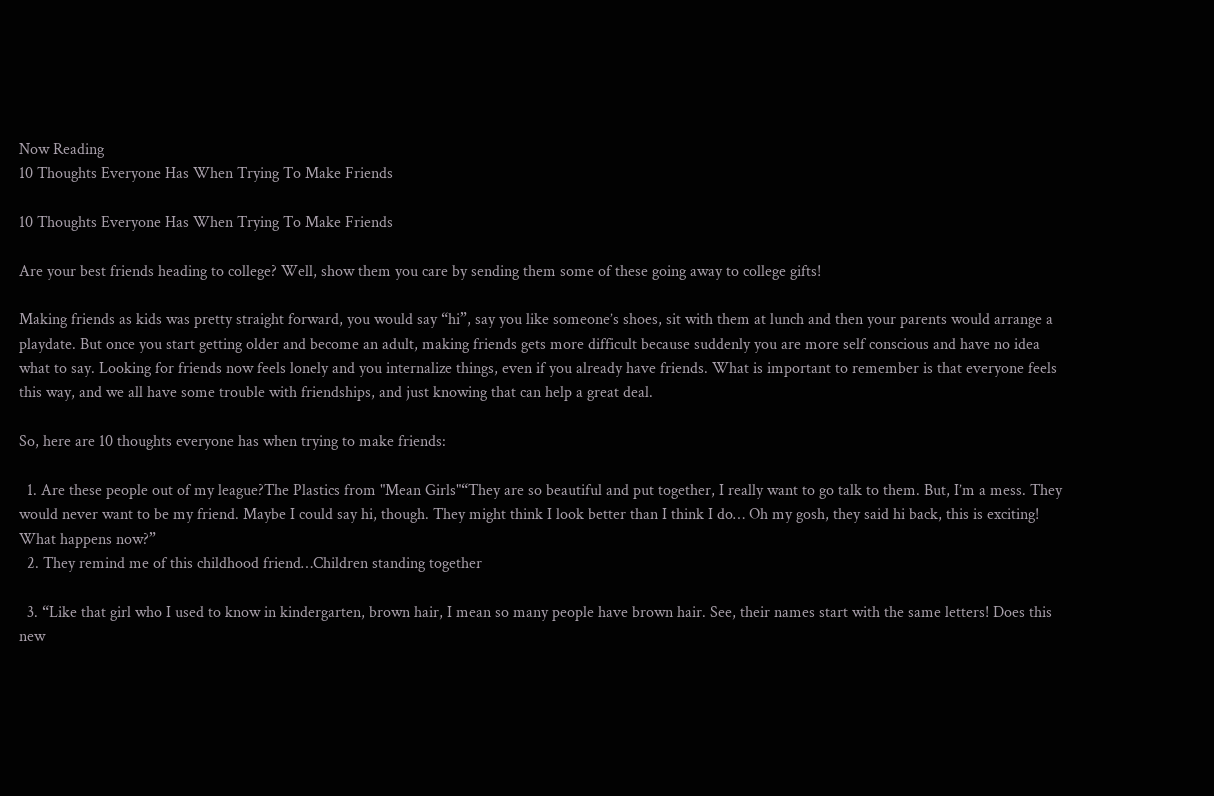Now Reading
10 Thoughts Everyone Has When Trying To Make Friends

10 Thoughts Everyone Has When Trying To Make Friends

Are your best friends heading to college? Well, show them you care by sending them some of these going away to college gifts!

Making friends as kids was pretty straight forward, you would say “hi”, say you like someone’s shoes, sit with them at lunch and then your parents would arrange a playdate. But once you start getting older and become an adult, making friends gets more difficult because suddenly you are more self conscious and have no idea what to say. Looking for friends now feels lonely and you internalize things, even if you already have friends. What is important to remember is that everyone feels this way, and we all have some trouble with friendships, and just knowing that can help a great deal.

So, here are 10 thoughts everyone has when trying to make friends:

  1. Are these people out of my league?The Plastics from "Mean Girls"“They are so beautiful and put together, I really want to go talk to them. But, I’m a mess. They would never want to be my friend. Maybe I could say hi, though. They might think I look better than I think I do… Oh my gosh, they said hi back, this is exciting! What happens now?”
  2. They remind me of this childhood friend…Children standing together

  3. “Like that girl who I used to know in kindergarten, brown hair, I mean so many people have brown hair. See, their names start with the same letters! Does this new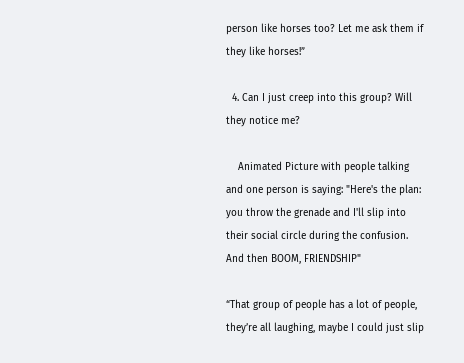person like horses too? Let me ask them if they like horses!”

  4. Can I just creep into this group? Will they notice me?

    Animated Picture with people talking and one person is saying: "Here's the plan: you throw the grenade and I'll slip into their social circle during the confusion. And then BOOM, FRIENDSHIP"

“That group of people has a lot of people, they’re all laughing, maybe I could just slip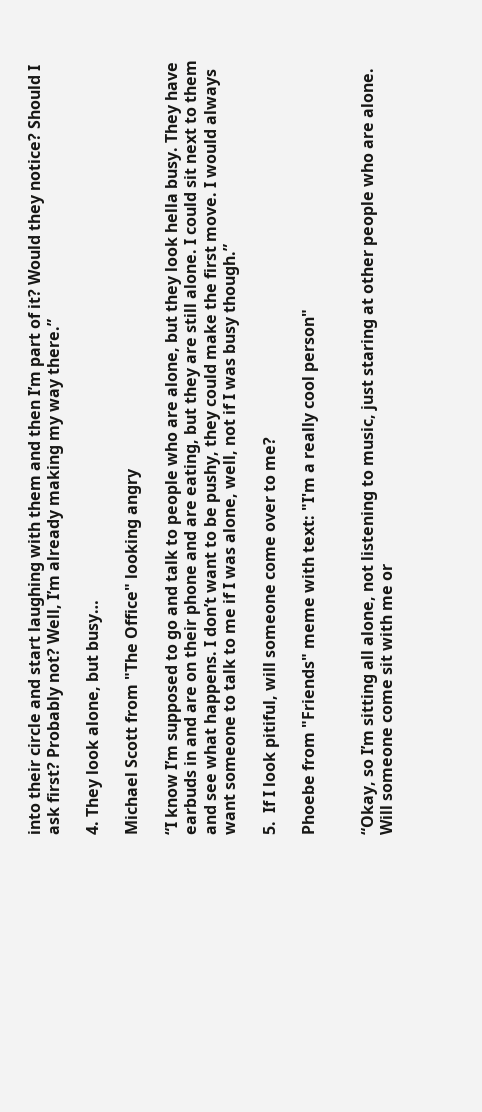into their circle and start laughing with them and then I’m part of it? Would they notice? Should I ask first? Probably not? Well, I’m already making my way there.”

4. They look alone, but busy…

Michael Scott from "The Office" looking angry

“I know I’m supposed to go and talk to people who are alone, but they look hella busy. They have earbuds in and are on their phone and are eating, but they are still alone. I could sit next to them and see what happens. I don’t want to be pushy, they could make the first move. I would always want someone to talk to me if I was alone, well, not if I was busy though.”

5.  If I look pitiful, will someone come over to me?

Phoebe from "Friends" meme with text: "I'm a really cool person"


“Okay, so I’m sitting all alone, not listening to music, just staring at other people who are alone. Will someone come sit with me or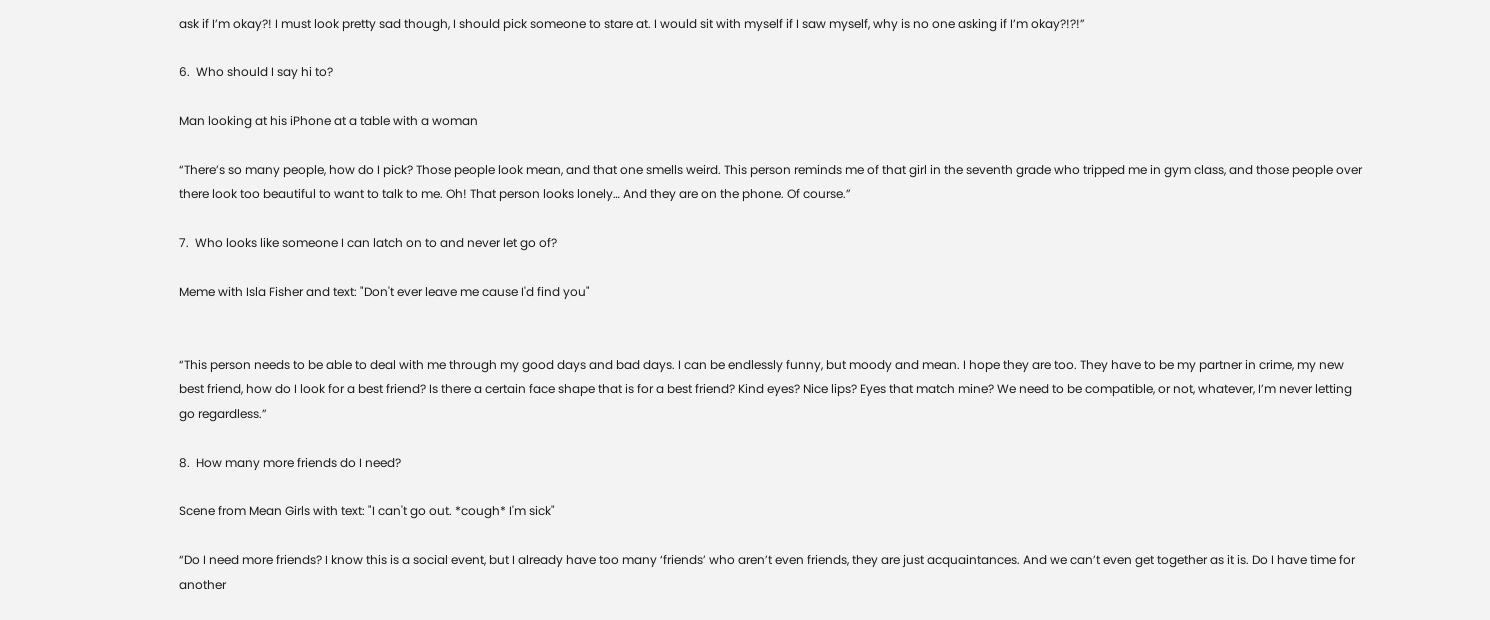ask if I’m okay?! I must look pretty sad though, I should pick someone to stare at. I would sit with myself if I saw myself, why is no one asking if I’m okay?!?!”

6.  Who should I say hi to?

Man looking at his iPhone at a table with a woman

“There’s so many people, how do I pick? Those people look mean, and that one smells weird. This person reminds me of that girl in the seventh grade who tripped me in gym class, and those people over there look too beautiful to want to talk to me. Oh! That person looks lonely… And they are on the phone. Of course.”

7.  Who looks like someone I can latch on to and never let go of?

Meme with Isla Fisher and text: "Don't ever leave me cause I'd find you"


“This person needs to be able to deal with me through my good days and bad days. I can be endlessly funny, but moody and mean. I hope they are too. They have to be my partner in crime, my new best friend, how do I look for a best friend? Is there a certain face shape that is for a best friend? Kind eyes? Nice lips? Eyes that match mine? We need to be compatible, or not, whatever, I’m never letting go regardless.”

8.  How many more friends do I need?

Scene from Mean Girls with text: "I can't go out. *cough* I'm sick"

“Do I need more friends? I know this is a social event, but I already have too many ‘friends’ who aren’t even friends, they are just acquaintances. And we can’t even get together as it is. Do I have time for another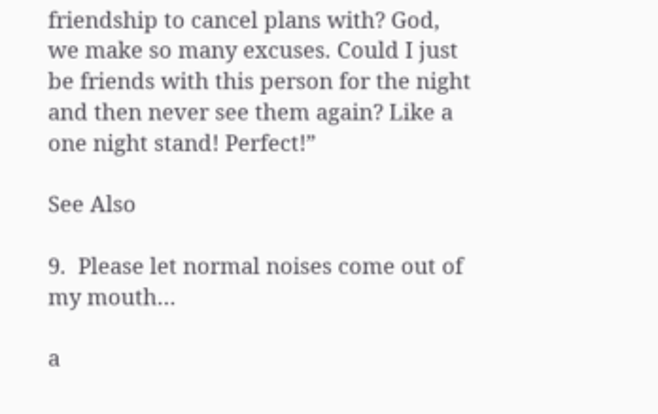friendship to cancel plans with? God, we make so many excuses. Could I just be friends with this person for the night and then never see them again? Like a one night stand! Perfect!”

See Also

9.  Please let normal noises come out of my mouth…

a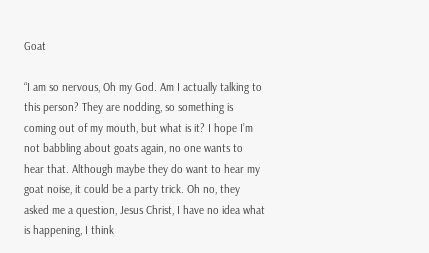Goat

“I am so nervous, Oh my God. Am I actually talking to this person? They are nodding, so something is coming out of my mouth, but what is it? I hope I’m not babbling about goats again, no one wants to hear that. Although maybe they do want to hear my goat noise, it could be a party trick. Oh no, they asked me a question, Jesus Christ, I have no idea what is happening, I think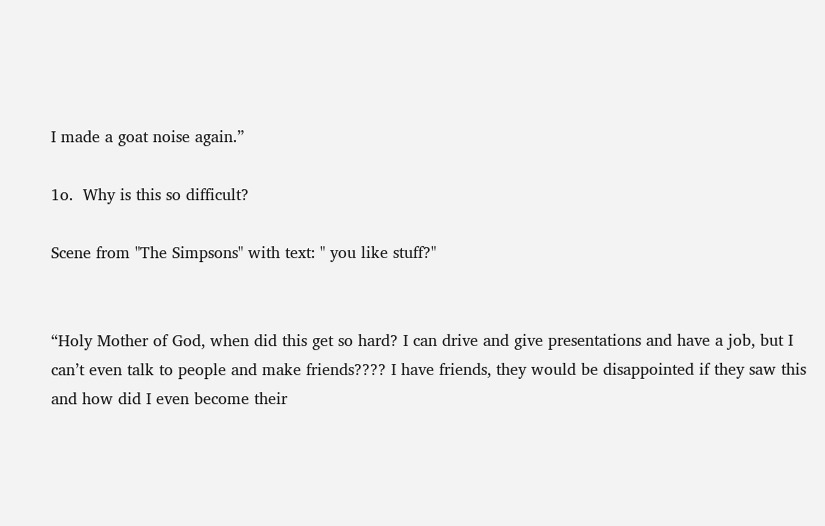I made a goat noise again.”

1o.  Why is this so difficult?

Scene from "The Simpsons" with text: " you like stuff?"


“Holy Mother of God, when did this get so hard? I can drive and give presentations and have a job, but I can’t even talk to people and make friends???? I have friends, they would be disappointed if they saw this and how did I even become their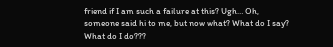friend if I am such a failure at this? Ugh… Oh, someone said hi to me, but now what? What do I say? What do I do???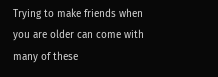Trying to make friends when you are older can come with many of these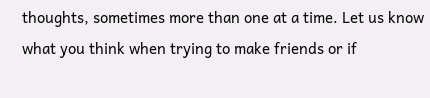thoughts, sometimes more than one at a time. Let us know what you think when trying to make friends or if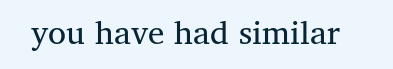you have had similar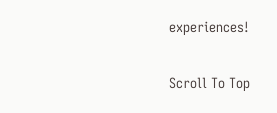experiences!

Scroll To Top